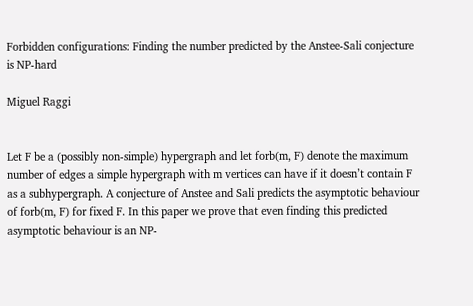Forbidden configurations: Finding the number predicted by the Anstee-Sali conjecture is NP-hard

Miguel Raggi


Let F be a (possibly non-simple) hypergraph and let forb(m, F) denote the maximum number of edges a simple hypergraph with m vertices can have if it doesn’t contain F as a subhypergraph. A conjecture of Anstee and Sali predicts the asymptotic behaviour of forb(m, F) for fixed F. In this paper we prove that even finding this predicted asymptotic behaviour is an NP-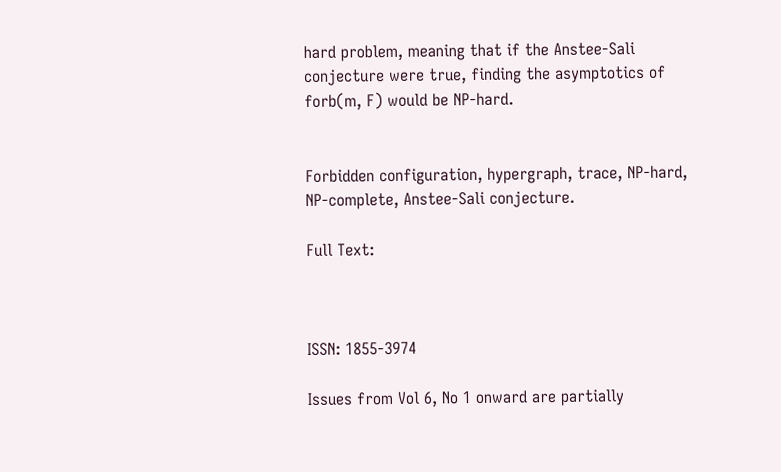hard problem, meaning that if the Anstee-Sali conjecture were true, finding the asymptotics of forb(m, F) would be NP-hard.


Forbidden configuration, hypergraph, trace, NP-hard, NP-complete, Anstee-Sali conjecture.

Full Text:



ISSN: 1855-3974

Issues from Vol 6, No 1 onward are partially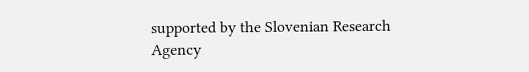supported by the Slovenian Research Agency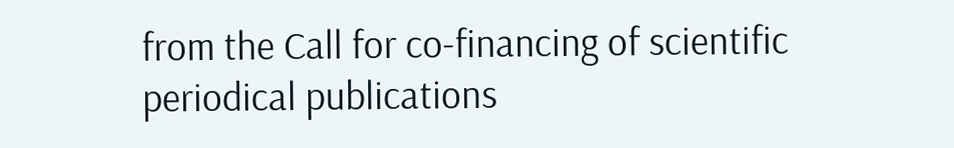from the Call for co-financing of scientific periodical publications